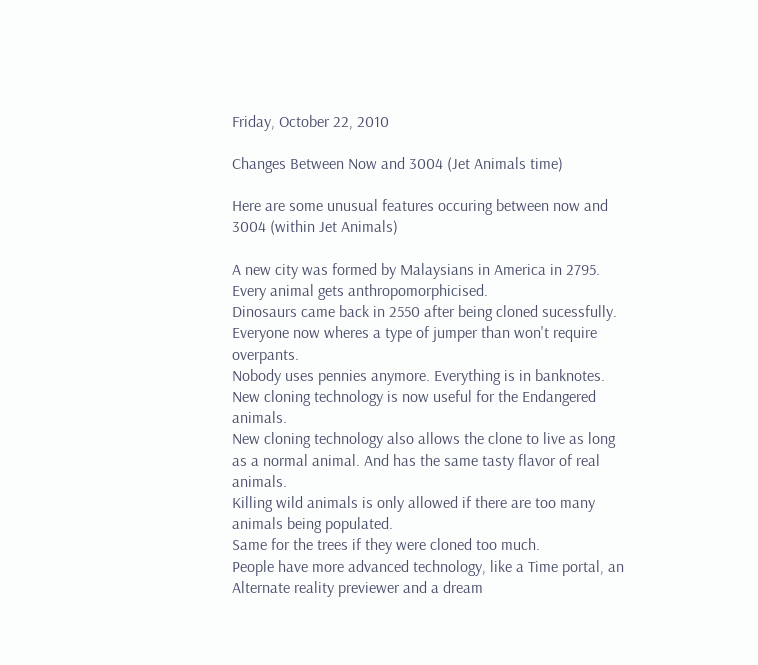Friday, October 22, 2010

Changes Between Now and 3004 (Jet Animals time)

Here are some unusual features occuring between now and 3004 (within Jet Animals)

A new city was formed by Malaysians in America in 2795.
Every animal gets anthropomorphicised.
Dinosaurs came back in 2550 after being cloned sucessfully.
Everyone now wheres a type of jumper than won't require overpants.
Nobody uses pennies anymore. Everything is in banknotes.
New cloning technology is now useful for the Endangered animals.
New cloning technology also allows the clone to live as long as a normal animal. And has the same tasty flavor of real animals.
Killing wild animals is only allowed if there are too many animals being populated.
Same for the trees if they were cloned too much.
People have more advanced technology, like a Time portal, an Alternate reality previewer and a dream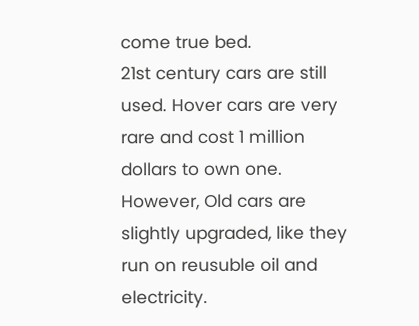come true bed.
21st century cars are still used. Hover cars are very rare and cost 1 million dollars to own one.
However, Old cars are slightly upgraded, like they run on reusuble oil and electricity.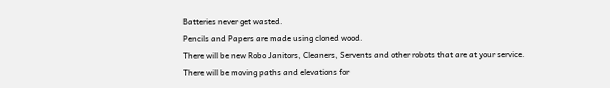Batteries never get wasted.
Pencils and Papers are made using cloned wood.
There will be new Robo Janitors, Cleaners, Servents and other robots that are at your service.
There will be moving paths and elevations for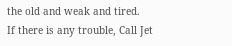the old and weak and tired.
If there is any trouble, Call Jet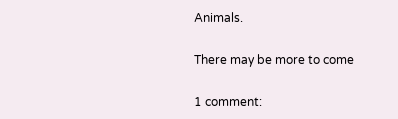Animals.

There may be more to come

1 comment: